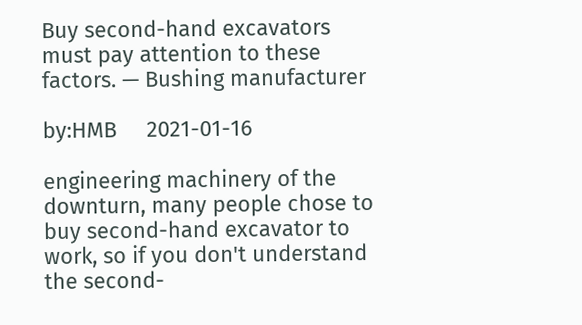Buy second-hand excavators must pay attention to these factors. — Bushing manufacturer

by:HMB     2021-01-16

engineering machinery of the downturn, many people chose to buy second-hand excavator to work, so if you don't understand the second-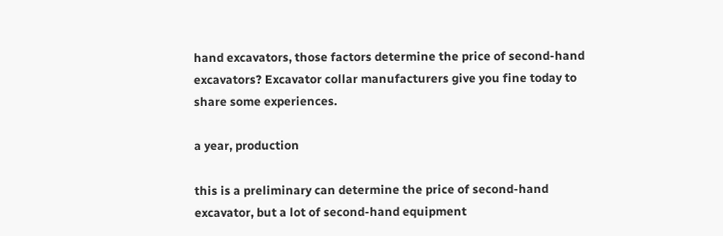hand excavators, those factors determine the price of second-hand excavators? Excavator collar manufacturers give you fine today to share some experiences.

a year, production

this is a preliminary can determine the price of second-hand excavator, but a lot of second-hand equipment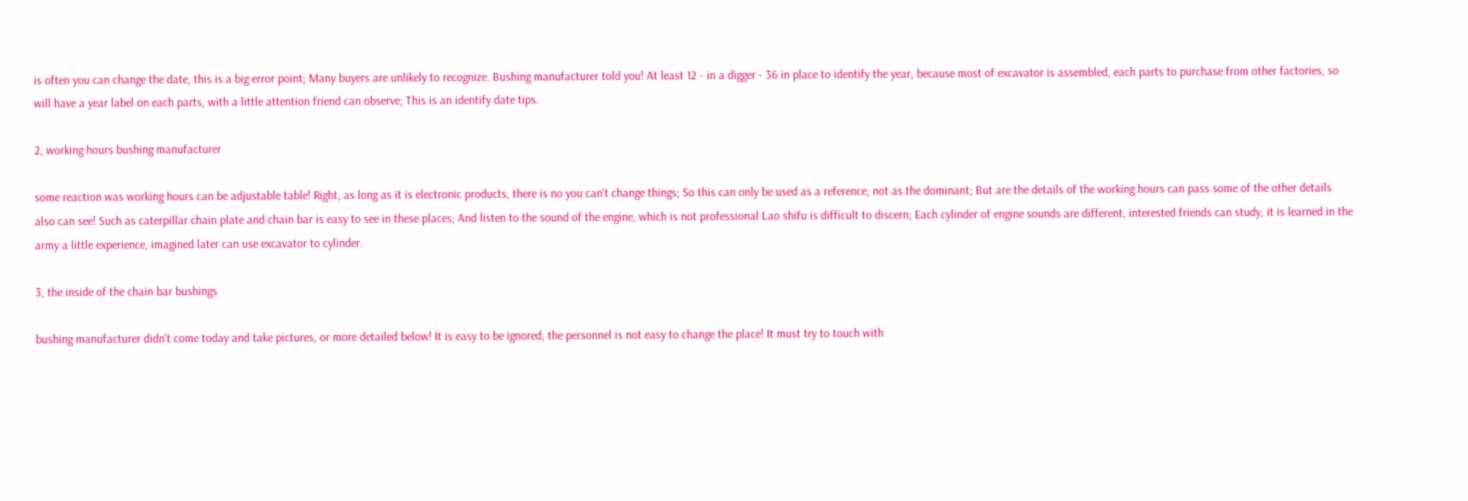is often you can change the date, this is a big error point; Many buyers are unlikely to recognize. Bushing manufacturer told you! At least 12 - in a digger - 36 in place to identify the year, because most of excavator is assembled, each parts to purchase from other factories, so will have a year label on each parts, with a little attention friend can observe; This is an identify date tips.

2, working hours bushing manufacturer

some reaction was working hours can be adjustable table! Right, as long as it is electronic products, there is no you can't change things; So this can only be used as a reference, not as the dominant; But are the details of the working hours can pass some of the other details also can see! Such as caterpillar chain plate and chain bar is easy to see in these places; And listen to the sound of the engine, which is not professional Lao shifu is difficult to discern; Each cylinder of engine sounds are different, interested friends can study, it is learned in the army a little experience, imagined later can use excavator to cylinder.

3, the inside of the chain bar bushings

bushing manufacturer didn't come today and take pictures, or more detailed below! It is easy to be ignored, the personnel is not easy to change the place! It must try to touch with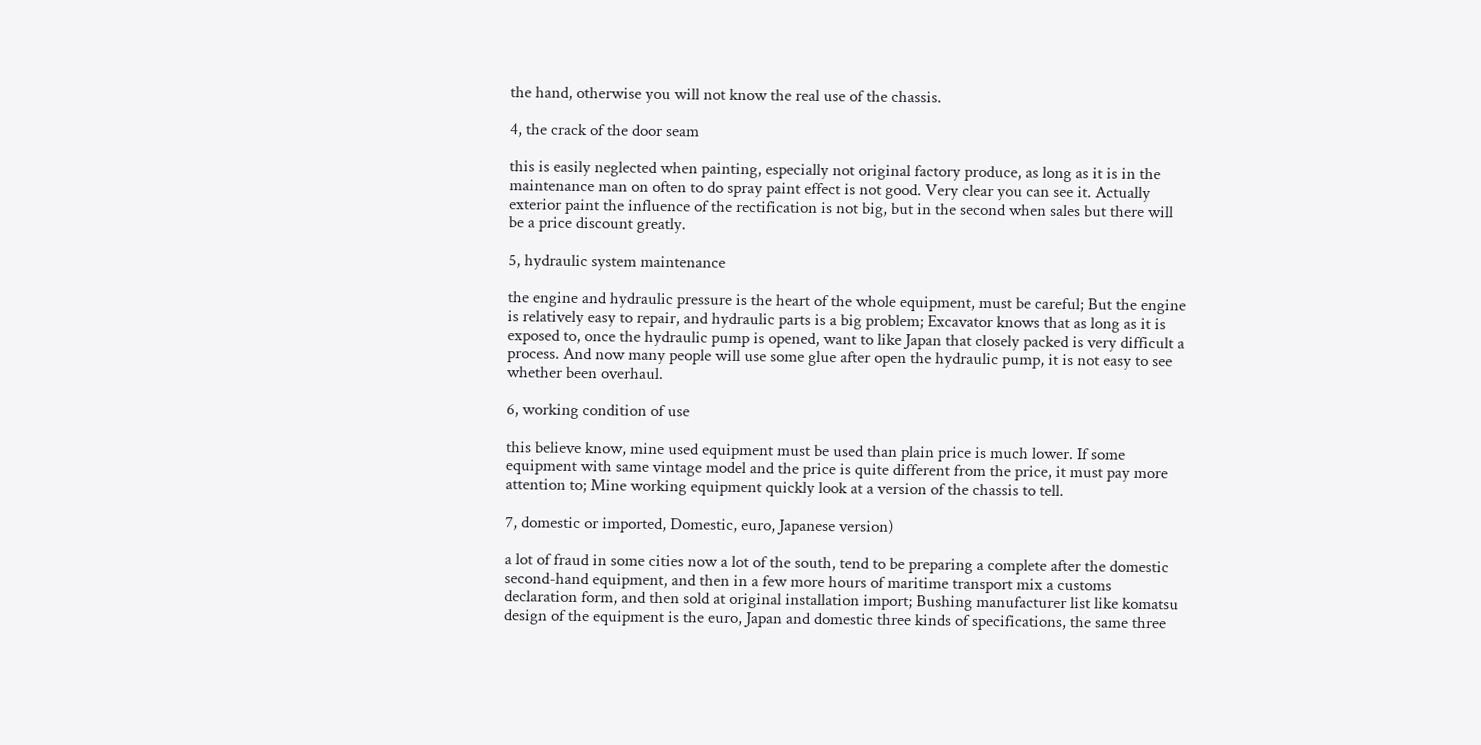the hand, otherwise you will not know the real use of the chassis.

4, the crack of the door seam

this is easily neglected when painting, especially not original factory produce, as long as it is in the maintenance man on often to do spray paint effect is not good. Very clear you can see it. Actually exterior paint the influence of the rectification is not big, but in the second when sales but there will be a price discount greatly.

5, hydraulic system maintenance

the engine and hydraulic pressure is the heart of the whole equipment, must be careful; But the engine is relatively easy to repair, and hydraulic parts is a big problem; Excavator knows that as long as it is exposed to, once the hydraulic pump is opened, want to like Japan that closely packed is very difficult a process. And now many people will use some glue after open the hydraulic pump, it is not easy to see whether been overhaul.

6, working condition of use

this believe know, mine used equipment must be used than plain price is much lower. If some equipment with same vintage model and the price is quite different from the price, it must pay more attention to; Mine working equipment quickly look at a version of the chassis to tell.

7, domestic or imported, Domestic, euro, Japanese version)

a lot of fraud in some cities now a lot of the south, tend to be preparing a complete after the domestic second-hand equipment, and then in a few more hours of maritime transport mix a customs declaration form, and then sold at original installation import; Bushing manufacturer list like komatsu design of the equipment is the euro, Japan and domestic three kinds of specifications, the same three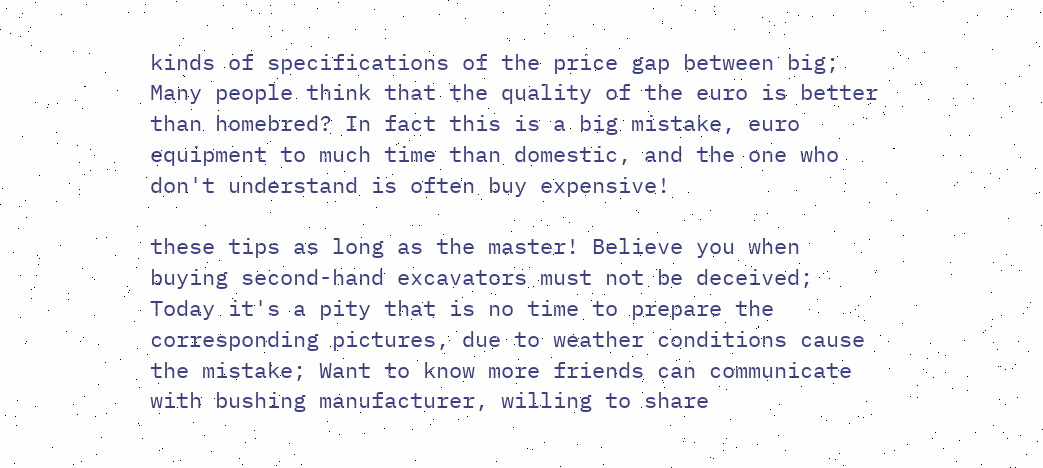kinds of specifications of the price gap between big; Many people think that the quality of the euro is better than homebred? In fact this is a big mistake, euro equipment to much time than domestic, and the one who don't understand is often buy expensive!

these tips as long as the master! Believe you when buying second-hand excavators must not be deceived; Today it's a pity that is no time to prepare the corresponding pictures, due to weather conditions cause the mistake; Want to know more friends can communicate with bushing manufacturer, willing to share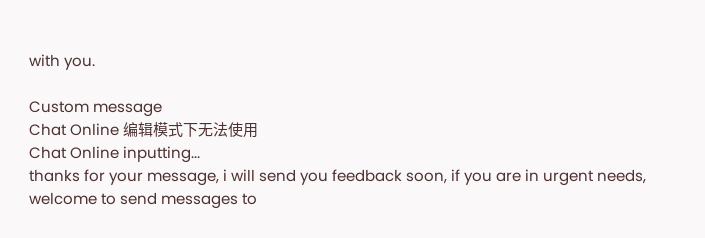with you.

Custom message
Chat Online 编辑模式下无法使用
Chat Online inputting...
thanks for your message, i will send you feedback soon, if you are in urgent needs, welcome to send messages to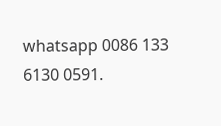whatsapp 0086 133 6130 0591.